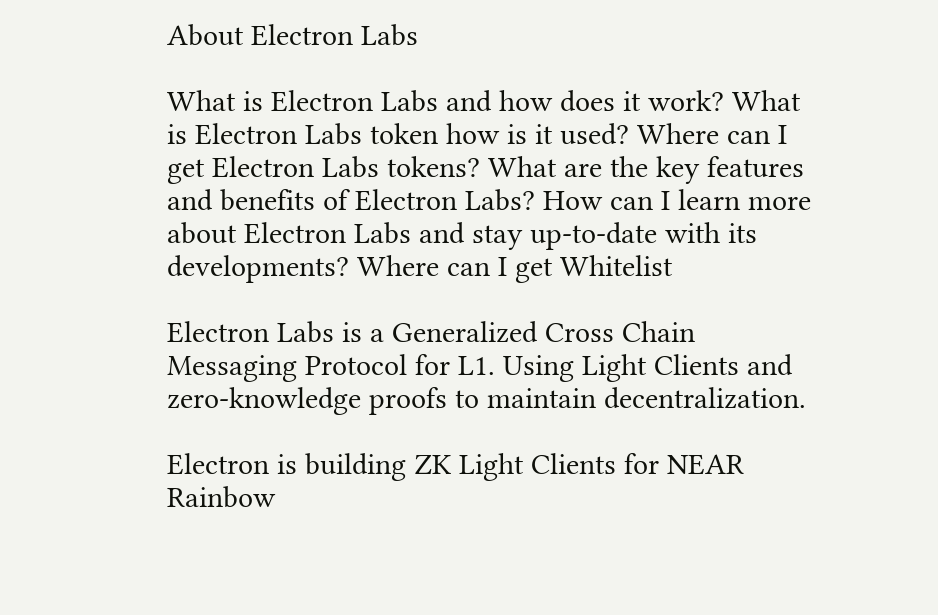About Electron Labs

What is Electron Labs and how does it work? What is Electron Labs token how is it used? Where can I get Electron Labs tokens? What are the key features and benefits of Electron Labs? How can I learn more about Electron Labs and stay up-to-date with its developments? Where can I get Whitelist

Electron Labs is a Generalized Cross Chain Messaging Protocol for L1. Using Light Clients and zero-knowledge proofs to maintain decentralization.

Electron is building ZK Light Clients for NEAR Rainbow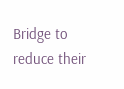Bridge to reduce their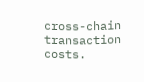cross-chain transaction costs.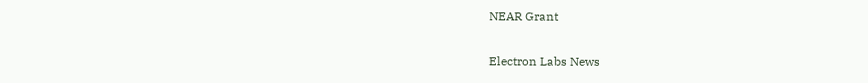NEAR Grant

Electron Labs News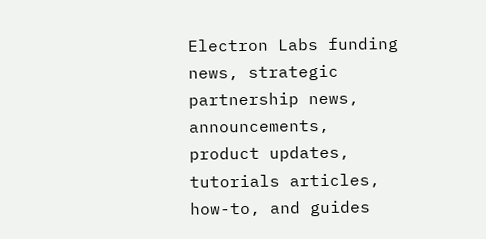Electron Labs funding news, strategic partnership news, announcements, product updates, tutorials articles, how-to, and guides